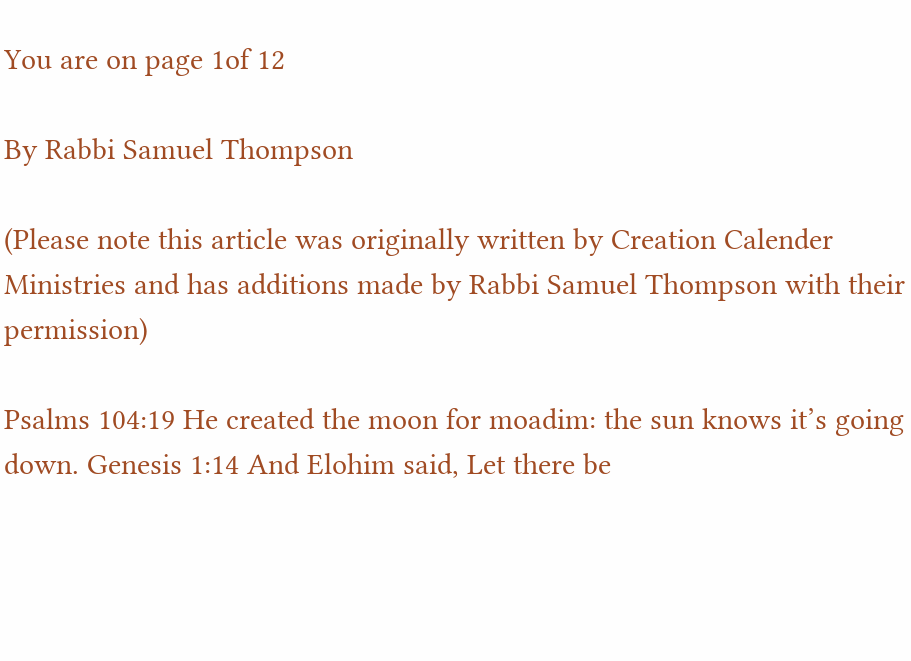You are on page 1of 12

By Rabbi Samuel Thompson

(Please note this article was originally written by Creation Calender Ministries and has additions made by Rabbi Samuel Thompson with their permission)

Psalms 104:19 He created the moon for moadim: the sun knows it’s going down. Genesis 1:14 And Elohim said, Let there be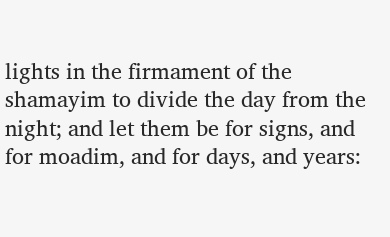lights in the firmament of the shamayim to divide the day from the night; and let them be for signs, and for moadim, and for days, and years: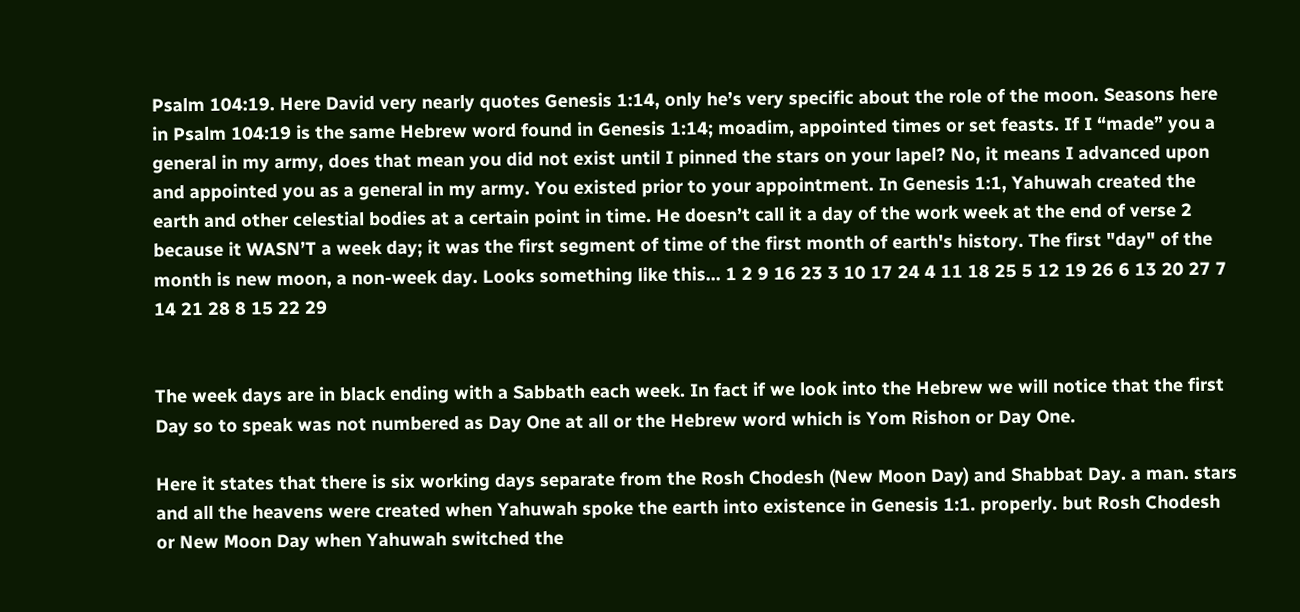Psalm 104:19. Here David very nearly quotes Genesis 1:14, only he’s very specific about the role of the moon. Seasons here in Psalm 104:19 is the same Hebrew word found in Genesis 1:14; moadim, appointed times or set feasts. If I “made” you a general in my army, does that mean you did not exist until I pinned the stars on your lapel? No, it means I advanced upon and appointed you as a general in my army. You existed prior to your appointment. In Genesis 1:1, Yahuwah created the earth and other celestial bodies at a certain point in time. He doesn’t call it a day of the work week at the end of verse 2 because it WASN’T a week day; it was the first segment of time of the first month of earth's history. The first "day" of the month is new moon, a non-week day. Looks something like this... 1 2 9 16 23 3 10 17 24 4 11 18 25 5 12 19 26 6 13 20 27 7 14 21 28 8 15 22 29


The week days are in black ending with a Sabbath each week. In fact if we look into the Hebrew we will notice that the first Day so to speak was not numbered as Day One at all or the Hebrew word which is Yom Rishon or Day One.

Here it states that there is six working days separate from the Rosh Chodesh (New Moon Day) and Shabbat Day. a man. stars and all the heavens were created when Yahuwah spoke the earth into existence in Genesis 1:1. properly. but Rosh Chodesh or New Moon Day when Yahuwah switched the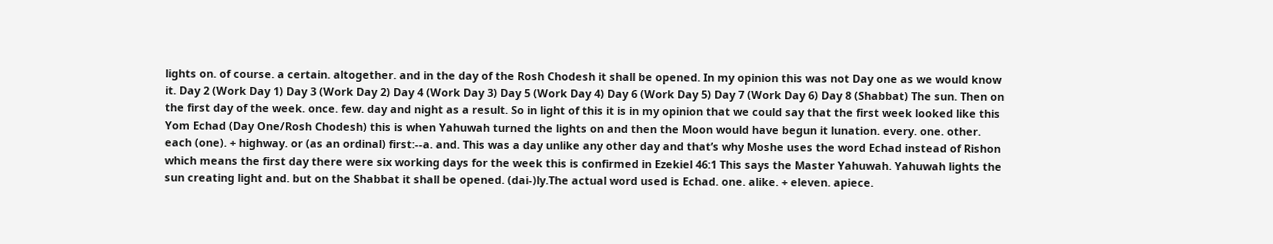lights on. of course. a certain. altogether. and in the day of the Rosh Chodesh it shall be opened. In my opinion this was not Day one as we would know it. Day 2 (Work Day 1) Day 3 (Work Day 2) Day 4 (Work Day 3) Day 5 (Work Day 4) Day 6 (Work Day 5) Day 7 (Work Day 6) Day 8 (Shabbat) The sun. Then on the first day of the week. once. few. day and night as a result. So in light of this it is in my opinion that we could say that the first week looked like this Yom Echad (Day One/Rosh Chodesh) this is when Yahuwah turned the lights on and then the Moon would have begun it lunation. every. one. other. each (one). + highway. or (as an ordinal) first:--a. and. This was a day unlike any other day and that’s why Moshe uses the word Echad instead of Rishon which means the first day there were six working days for the week this is confirmed in Ezekiel 46:1 This says the Master Yahuwah. Yahuwah lights the sun creating light and. but on the Shabbat it shall be opened. (dai-)ly.The actual word used is Echad. one. alike. + eleven. apiece.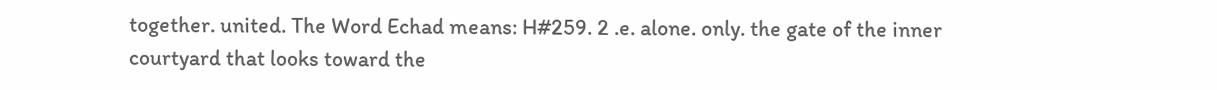together. united. The Word Echad means: H#259. 2 .e. alone. only. the gate of the inner courtyard that looks toward the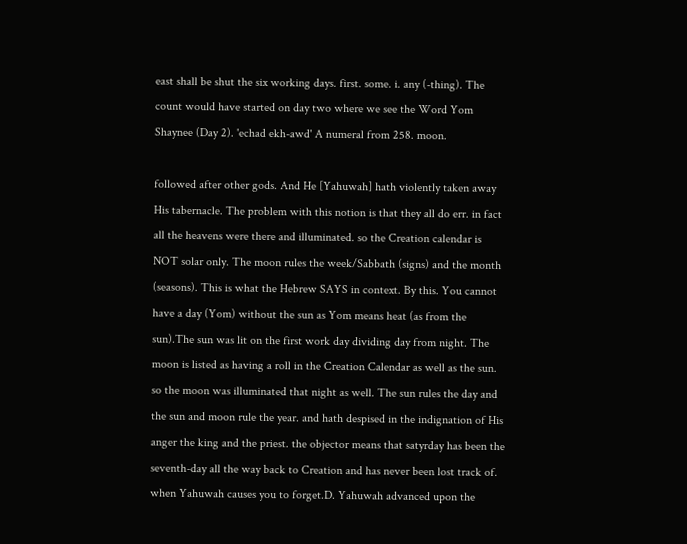east shall be shut the six working days. first. some. i. any (-thing). The count would have started on day two where we see the Word Yom Shaynee (Day 2). 'echad ekh-awd' A numeral from 258. moon.

followed after other gods. And He [Yahuwah] hath violently taken away His tabernacle. The problem with this notion is that they all do err. in fact all the heavens were there and illuminated. so the Creation calendar is NOT solar only. The moon rules the week/Sabbath (signs) and the month (seasons). This is what the Hebrew SAYS in context. By this. You cannot have a day (Yom) without the sun as Yom means heat (as from the sun).The sun was lit on the first work day dividing day from night. The moon is listed as having a roll in the Creation Calendar as well as the sun. so the moon was illuminated that night as well. The sun rules the day and the sun and moon rule the year. and hath despised in the indignation of His anger the king and the priest. the objector means that satyrday has been the seventh-day all the way back to Creation and has never been lost track of. when Yahuwah causes you to forget.D. Yahuwah advanced upon the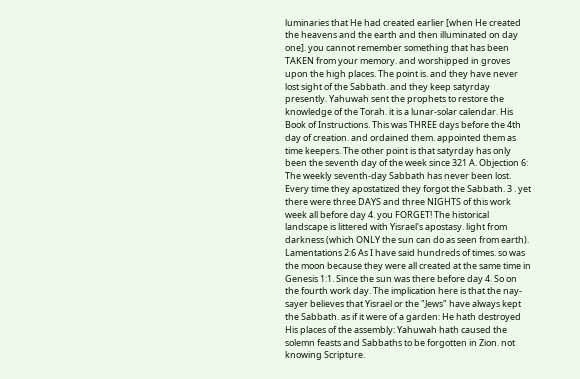luminaries that He had created earlier [when He created the heavens and the earth and then illuminated on day one]. you cannot remember something that has been TAKEN from your memory. and worshipped in groves upon the high places. The point is. and they have never lost sight of the Sabbath. and they keep satyrday presently. Yahuwah sent the prophets to restore the knowledge of the Torah. it is a lunar-solar calendar. His Book of Instructions. This was THREE days before the 4th day of creation. and ordained them. appointed them as time keepers. The other point is that satyrday has only been the seventh day of the week since 321 A. Objection 6: The weekly seventh-day Sabbath has never been lost. Every time they apostatized they forgot the Sabbath. 3 . yet there were three DAYS and three NIGHTS of this work week all before day 4. you FORGET! The historical landscape is littered with Yisrael's apostasy. light from darkness (which ONLY the sun can do as seen from earth). Lamentations 2:6 As I have said hundreds of times. so was the moon because they were all created at the same time in Genesis 1:1. Since the sun was there before day 4. So on the fourth work day. The implication here is that the nay-sayer believes that Yisrael or the "Jews" have always kept the Sabbath. as if it were of a garden: He hath destroyed His places of the assembly: Yahuwah hath caused the solemn feasts and Sabbaths to be forgotten in Zion. not knowing Scripture.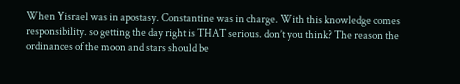When Yisrael was in apostasy. Constantine was in charge. With this knowledge comes responsibility. so getting the day right is THAT serious. don’t you think? The reason the ordinances of the moon and stars should be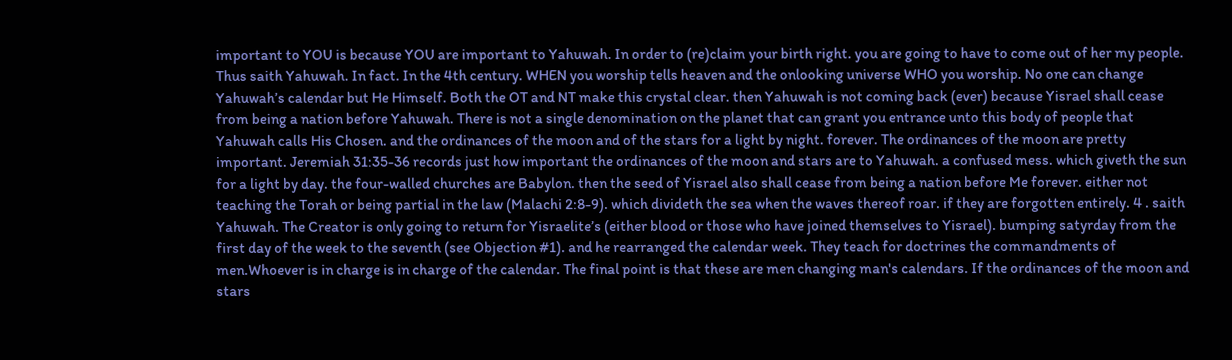important to YOU is because YOU are important to Yahuwah. In order to (re)claim your birth right. you are going to have to come out of her my people. Thus saith Yahuwah. In fact. In the 4th century. WHEN you worship tells heaven and the onlooking universe WHO you worship. No one can change Yahuwah’s calendar but He Himself. Both the OT and NT make this crystal clear. then Yahuwah is not coming back (ever) because Yisrael shall cease from being a nation before Yahuwah. There is not a single denomination on the planet that can grant you entrance unto this body of people that Yahuwah calls His Chosen. and the ordinances of the moon and of the stars for a light by night. forever. The ordinances of the moon are pretty important. Jeremiah 31:35-36 records just how important the ordinances of the moon and stars are to Yahuwah. a confused mess. which giveth the sun for a light by day. the four-walled churches are Babylon. then the seed of Yisrael also shall cease from being a nation before Me forever. either not teaching the Torah or being partial in the law (Malachi 2:8-9). which divideth the sea when the waves thereof roar. if they are forgotten entirely. 4 . saith Yahuwah. The Creator is only going to return for Yisraelite’s (either blood or those who have joined themselves to Yisrael). bumping satyrday from the first day of the week to the seventh (see Objection #1). and he rearranged the calendar week. They teach for doctrines the commandments of men.Whoever is in charge is in charge of the calendar. The final point is that these are men changing man's calendars. If the ordinances of the moon and stars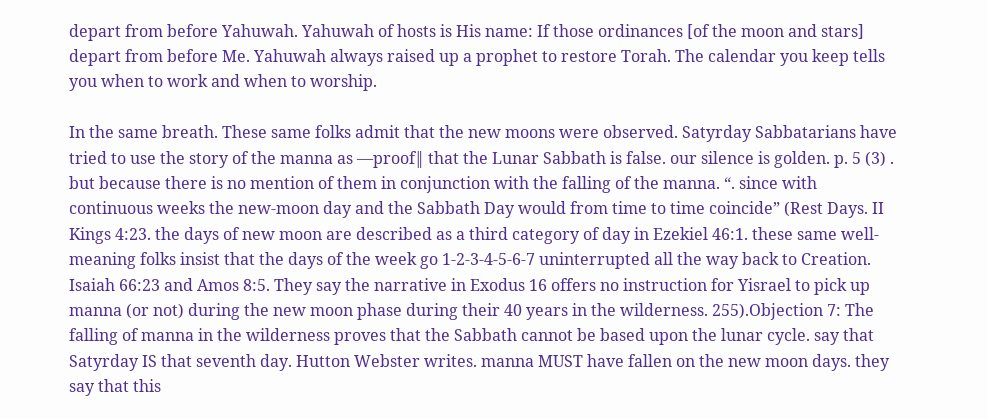depart from before Yahuwah. Yahuwah of hosts is His name: If those ordinances [of the moon and stars] depart from before Me. Yahuwah always raised up a prophet to restore Torah. The calendar you keep tells you when to work and when to worship.

In the same breath. These same folks admit that the new moons were observed. Satyrday Sabbatarians have tried to use the story of the manna as ―proof‖ that the Lunar Sabbath is false. our silence is golden. p. 5 (3) . but because there is no mention of them in conjunction with the falling of the manna. “. since with continuous weeks the new-moon day and the Sabbath Day would from time to time coincide” (Rest Days. II Kings 4:23. the days of new moon are described as a third category of day in Ezekiel 46:1. these same well-meaning folks insist that the days of the week go 1-2-3-4-5-6-7 uninterrupted all the way back to Creation. Isaiah 66:23 and Amos 8:5. They say the narrative in Exodus 16 offers no instruction for Yisrael to pick up manna (or not) during the new moon phase during their 40 years in the wilderness. 255).Objection 7: The falling of manna in the wilderness proves that the Sabbath cannot be based upon the lunar cycle. say that Satyrday IS that seventh day. Hutton Webster writes. manna MUST have fallen on the new moon days. they say that this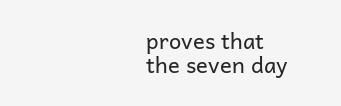proves that the seven day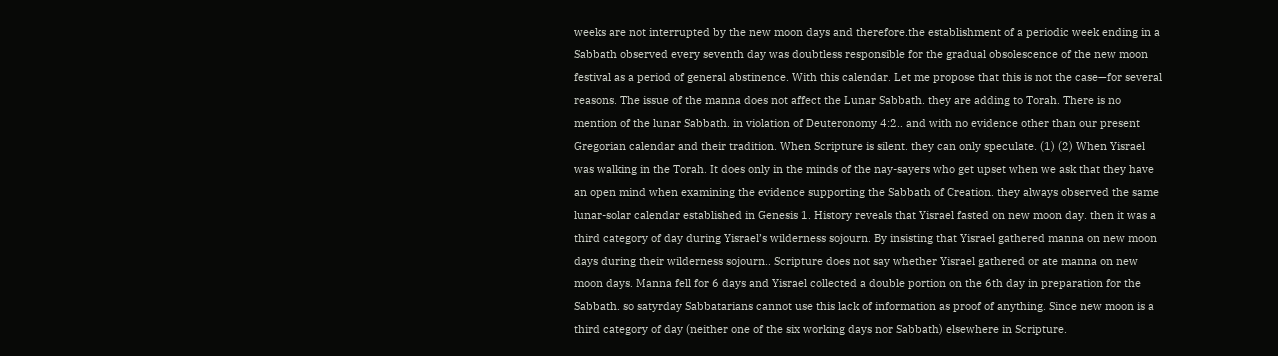weeks are not interrupted by the new moon days and therefore.the establishment of a periodic week ending in a Sabbath observed every seventh day was doubtless responsible for the gradual obsolescence of the new moon festival as a period of general abstinence. With this calendar. Let me propose that this is not the case—for several reasons. The issue of the manna does not affect the Lunar Sabbath. they are adding to Torah. There is no mention of the lunar Sabbath. in violation of Deuteronomy 4:2.. and with no evidence other than our present Gregorian calendar and their tradition. When Scripture is silent. they can only speculate. (1) (2) When Yisrael was walking in the Torah. It does only in the minds of the nay-sayers who get upset when we ask that they have an open mind when examining the evidence supporting the Sabbath of Creation. they always observed the same lunar-solar calendar established in Genesis 1. History reveals that Yisrael fasted on new moon day. then it was a third category of day during Yisrael’s wilderness sojourn. By insisting that Yisrael gathered manna on new moon days during their wilderness sojourn.. Scripture does not say whether Yisrael gathered or ate manna on new moon days. Manna fell for 6 days and Yisrael collected a double portion on the 6th day in preparation for the Sabbath. so satyrday Sabbatarians cannot use this lack of information as proof of anything. Since new moon is a third category of day (neither one of the six working days nor Sabbath) elsewhere in Scripture.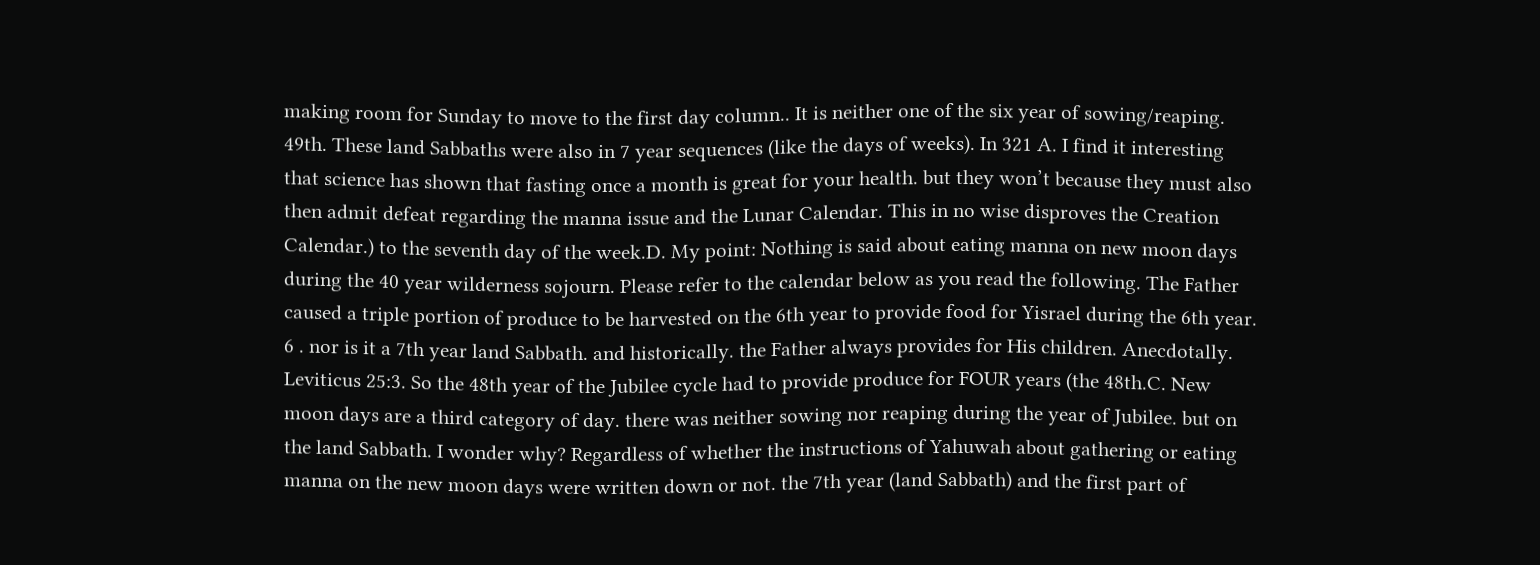making room for Sunday to move to the first day column.. It is neither one of the six year of sowing/reaping. 49th. These land Sabbaths were also in 7 year sequences (like the days of weeks). In 321 A. I find it interesting that science has shown that fasting once a month is great for your health. but they won’t because they must also then admit defeat regarding the manna issue and the Lunar Calendar. This in no wise disproves the Creation Calendar.) to the seventh day of the week.D. My point: Nothing is said about eating manna on new moon days during the 40 year wilderness sojourn. Please refer to the calendar below as you read the following. The Father caused a triple portion of produce to be harvested on the 6th year to provide food for Yisrael during the 6th year. 6 . nor is it a 7th year land Sabbath. and historically. the Father always provides for His children. Anecdotally. Leviticus 25:3. So the 48th year of the Jubilee cycle had to provide produce for FOUR years (the 48th.C. New moon days are a third category of day. there was neither sowing nor reaping during the year of Jubilee. but on the land Sabbath. I wonder why? Regardless of whether the instructions of Yahuwah about gathering or eating manna on the new moon days were written down or not. the 7th year (land Sabbath) and the first part of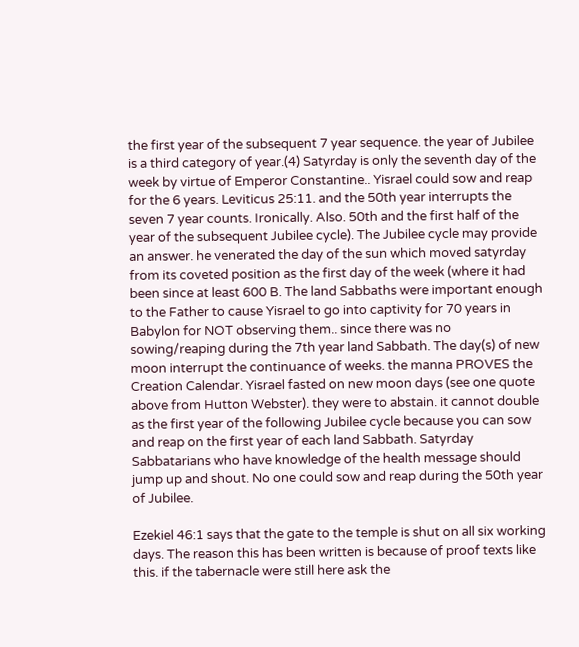the first year of the subsequent 7 year sequence. the year of Jubilee is a third category of year.(4) Satyrday is only the seventh day of the week by virtue of Emperor Constantine.. Yisrael could sow and reap for the 6 years. Leviticus 25:11. and the 50th year interrupts the seven 7 year counts. Ironically. Also. 50th and the first half of the year of the subsequent Jubilee cycle). The Jubilee cycle may provide an answer. he venerated the day of the sun which moved satyrday from its coveted position as the first day of the week (where it had been since at least 600 B. The land Sabbaths were important enough to the Father to cause Yisrael to go into captivity for 70 years in Babylon for NOT observing them.. since there was no sowing/reaping during the 7th year land Sabbath. The day(s) of new moon interrupt the continuance of weeks. the manna PROVES the Creation Calendar. Yisrael fasted on new moon days (see one quote above from Hutton Webster). they were to abstain. it cannot double as the first year of the following Jubilee cycle because you can sow and reap on the first year of each land Sabbath. Satyrday Sabbatarians who have knowledge of the health message should jump up and shout. No one could sow and reap during the 50th year of Jubilee.

Ezekiel 46:1 says that the gate to the temple is shut on all six working days. The reason this has been written is because of proof texts like this. if the tabernacle were still here ask the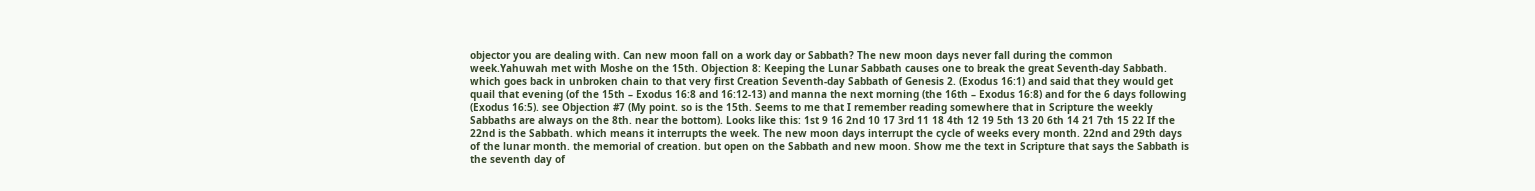objector you are dealing with. Can new moon fall on a work day or Sabbath? The new moon days never fall during the common week.Yahuwah met with Moshe on the 15th. Objection 8: Keeping the Lunar Sabbath causes one to break the great Seventh-day Sabbath. which goes back in unbroken chain to that very first Creation Seventh-day Sabbath of Genesis 2. (Exodus 16:1) and said that they would get quail that evening (of the 15th – Exodus 16:8 and 16:12-13) and manna the next morning (the 16th – Exodus 16:8) and for the 6 days following (Exodus 16:5). see Objection #7 (My point. so is the 15th. Seems to me that I remember reading somewhere that in Scripture the weekly Sabbaths are always on the 8th. near the bottom). Looks like this: 1st 9 16 2nd 10 17 3rd 11 18 4th 12 19 5th 13 20 6th 14 21 7th 15 22 If the 22nd is the Sabbath. which means it interrupts the week. The new moon days interrupt the cycle of weeks every month. 22nd and 29th days of the lunar month. the memorial of creation. but open on the Sabbath and new moon. Show me the text in Scripture that says the Sabbath is the seventh day of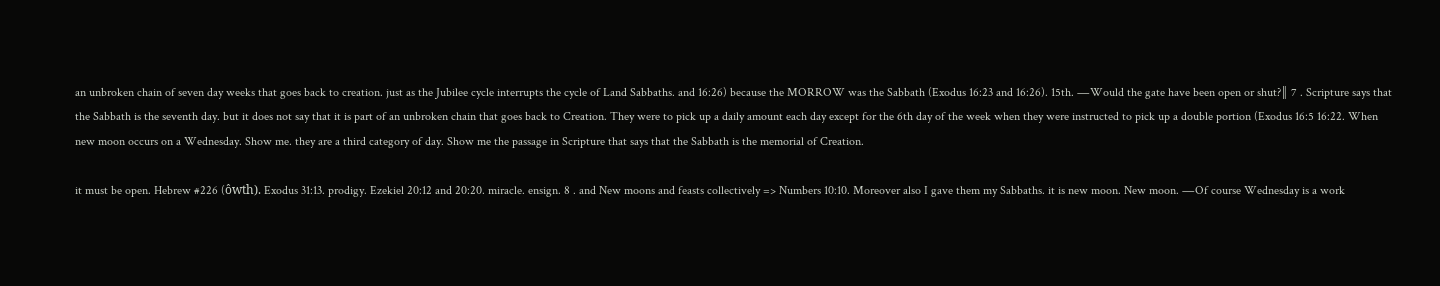an unbroken chain of seven day weeks that goes back to creation. just as the Jubilee cycle interrupts the cycle of Land Sabbaths. and 16:26) because the MORROW was the Sabbath (Exodus 16:23 and 16:26). 15th. ―Would the gate have been open or shut?‖ 7 . Scripture says that the Sabbath is the seventh day. but it does not say that it is part of an unbroken chain that goes back to Creation. They were to pick up a daily amount each day except for the 6th day of the week when they were instructed to pick up a double portion (Exodus 16:5 16:22. When new moon occurs on a Wednesday. Show me. they are a third category of day. Show me the passage in Scripture that says that the Sabbath is the memorial of Creation.

it must be open. Hebrew #226 (ôwth). Exodus 31:13. prodigy. Ezekiel 20:12 and 20:20. miracle. ensign. 8 . and New moons and feasts collectively => Numbers 10:10. Moreover also I gave them my Sabbaths. it is new moon. New moon. ―Of course Wednesday is a work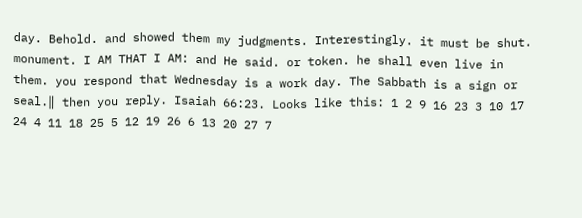day. Behold. and showed them my judgments. Interestingly. it must be shut. monument. I AM THAT I AM: and He said. or token. he shall even live in them. you respond that Wednesday is a work day. The Sabbath is a sign or seal.‖ then you reply. Isaiah 66:23. Looks like this: 1 2 9 16 23 3 10 17 24 4 11 18 25 5 12 19 26 6 13 20 27 7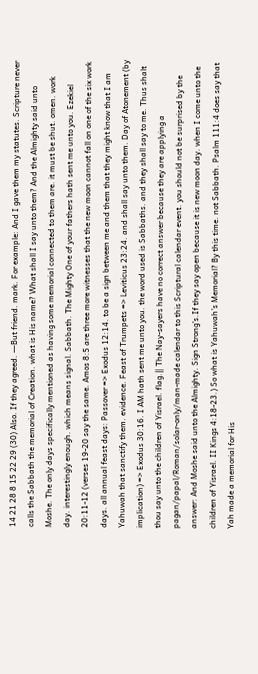14 21 28 8 15 22 29 (30) Also. If they agreed. ―But friend. mark. For example: And I gave them my statutes. Scripture never calls the Sabbath the memorial of Creation. what is His name? What shall I say unto them? And the Almighty said unto Moshe. The only days specifically mentioned as having some memorial connected to them are. it must be shut. omen. work day. interestingly enough. which means signal. Sabbath. The Mighty One of your fathers hath sent me unto you. Ezekiel 20:11-12 (verses 19-20 say the same. Amos 8:5 are three more witnesses that the new moon cannot fall on one of the six work days. all annual feast days: Passover => Exodus 12:14. to be a sign between me and them that they might know that I am Yahuwah that sanctify them. evidence. Feast of Trumpets => Leviticus 23:24. and shall say unto them. Day of Atonement (by implication) => Exodus 30:16. I AM hath sent me unto you. the word used is Sabbaths. and they shall say to me. Thus shalt thou say unto the children of Yisrael. flag.‖ The Nay-sayers have no correct answer because they are applying a pagan/papal/Roman/solar-only/man-made calendar to this Scriptural calendar event. you should not be surprised by the answer: And Moshe said unto the Almighty. Sign Strong’s.If they say open because it is new moon day. when I come unto the children of Yisrael. II Kings 4:18-23.) So what is Yahuwah’s Memorial? By this time. not Sabbath. Psalm 111:4 does say that Yah made a memorial for His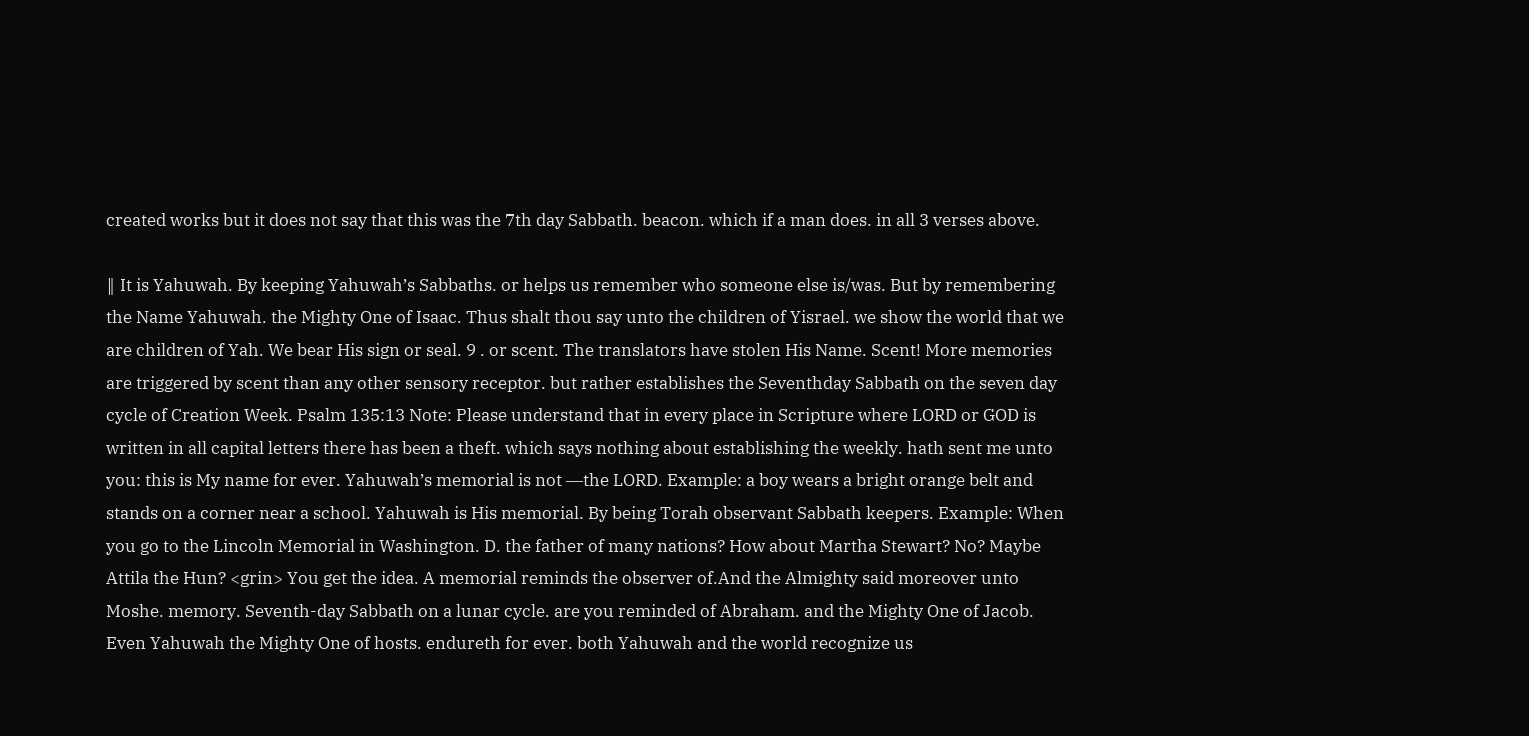created works but it does not say that this was the 7th day Sabbath. beacon. which if a man does. in all 3 verses above.

‖ It is Yahuwah. By keeping Yahuwah’s Sabbaths. or helps us remember who someone else is/was. But by remembering the Name Yahuwah. the Mighty One of Isaac. Thus shalt thou say unto the children of Yisrael. we show the world that we are children of Yah. We bear His sign or seal. 9 . or scent. The translators have stolen His Name. Scent! More memories are triggered by scent than any other sensory receptor. but rather establishes the Seventhday Sabbath on the seven day cycle of Creation Week. Psalm 135:13 Note: Please understand that in every place in Scripture where LORD or GOD is written in all capital letters there has been a theft. which says nothing about establishing the weekly. hath sent me unto you: this is My name for ever. Yahuwah’s memorial is not ―the LORD. Example: a boy wears a bright orange belt and stands on a corner near a school. Yahuwah is His memorial. By being Torah observant Sabbath keepers. Example: When you go to the Lincoln Memorial in Washington. D. the father of many nations? How about Martha Stewart? No? Maybe Attila the Hun? <grin> You get the idea. A memorial reminds the observer of.And the Almighty said moreover unto Moshe. memory. Seventh-day Sabbath on a lunar cycle. are you reminded of Abraham. and the Mighty One of Jacob. Even Yahuwah the Mighty One of hosts. endureth for ever. both Yahuwah and the world recognize us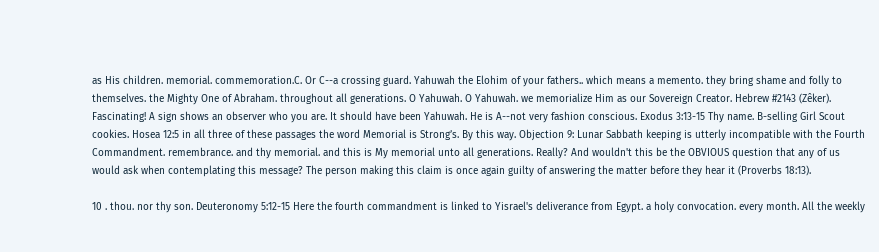as His children. memorial. commemoration.C. Or C--a crossing guard. Yahuwah the Elohim of your fathers.. which means a memento. they bring shame and folly to themselves. the Mighty One of Abraham. throughout all generations. O Yahuwah. O Yahuwah. we memorialize Him as our Sovereign Creator. Hebrew #2143 (Zêker). Fascinating! A sign shows an observer who you are. It should have been Yahuwah. He is A--not very fashion conscious. Exodus 3:13-15 Thy name. B-selling Girl Scout cookies. Hosea 12:5 in all three of these passages the word Memorial is Strong’s. By this way. Objection 9: Lunar Sabbath keeping is utterly incompatible with the Fourth Commandment. remembrance. and thy memorial. and this is My memorial unto all generations. Really? And wouldn't this be the OBVIOUS question that any of us would ask when contemplating this message? The person making this claim is once again guilty of answering the matter before they hear it (Proverbs 18:13).

10 . thou. nor thy son. Deuteronomy 5:12-15 Here the fourth commandment is linked to Yisrael's deliverance from Egypt. a holy convocation. every month. All the weekly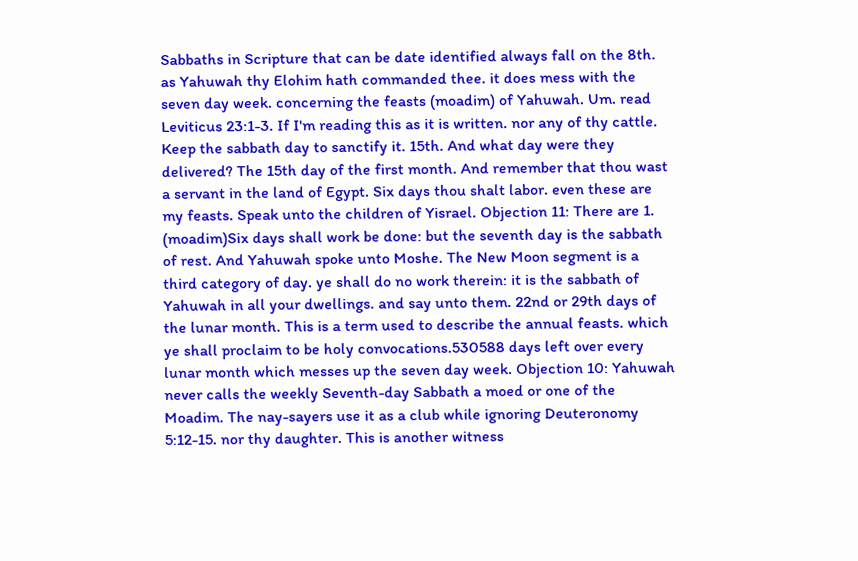Sabbaths in Scripture that can be date identified always fall on the 8th. as Yahuwah thy Elohim hath commanded thee. it does mess with the seven day week. concerning the feasts (moadim) of Yahuwah. Um. read Leviticus 23:1-3. If I'm reading this as it is written. nor any of thy cattle. Keep the sabbath day to sanctify it. 15th. And what day were they delivered? The 15th day of the first month. And remember that thou wast a servant in the land of Egypt. Six days thou shalt labor. even these are my feasts. Speak unto the children of Yisrael. Objection 11: There are 1. (moadim)Six days shall work be done: but the seventh day is the sabbath of rest. And Yahuwah spoke unto Moshe. The New Moon segment is a third category of day. ye shall do no work therein: it is the sabbath of Yahuwah in all your dwellings. and say unto them. 22nd or 29th days of the lunar month. This is a term used to describe the annual feasts. which ye shall proclaim to be holy convocations.530588 days left over every lunar month which messes up the seven day week. Objection 10: Yahuwah never calls the weekly Seventh-day Sabbath a moed or one of the Moadim. The nay-sayers use it as a club while ignoring Deuteronomy 5:12-15. nor thy daughter. This is another witness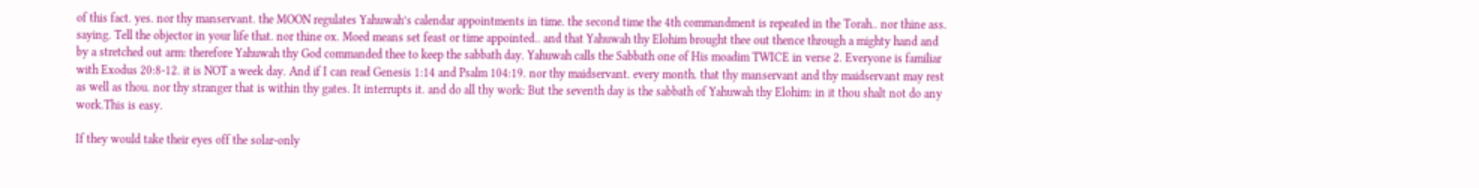of this fact. yes. nor thy manservant. the MOON regulates Yahuwah’s calendar appointments in time. the second time the 4th commandment is repeated in the Torah.. nor thine ass. saying. Tell the objector in your life that. nor thine ox. Moed means set feast or time appointed.. and that Yahuwah thy Elohim brought thee out thence through a mighty hand and by a stretched out arm: therefore Yahuwah thy God commanded thee to keep the sabbath day. Yahuwah calls the Sabbath one of His moadim TWICE in verse 2. Everyone is familiar with Exodus 20:8-12. it is NOT a week day. And if I can read Genesis 1:14 and Psalm 104:19. nor thy maidservant. every month. that thy manservant and thy maidservant may rest as well as thou. nor thy stranger that is within thy gates. It interrupts it. and do all thy work: But the seventh day is the sabbath of Yahuwah thy Elohim: in it thou shalt not do any work.This is easy.

If they would take their eyes off the solar-only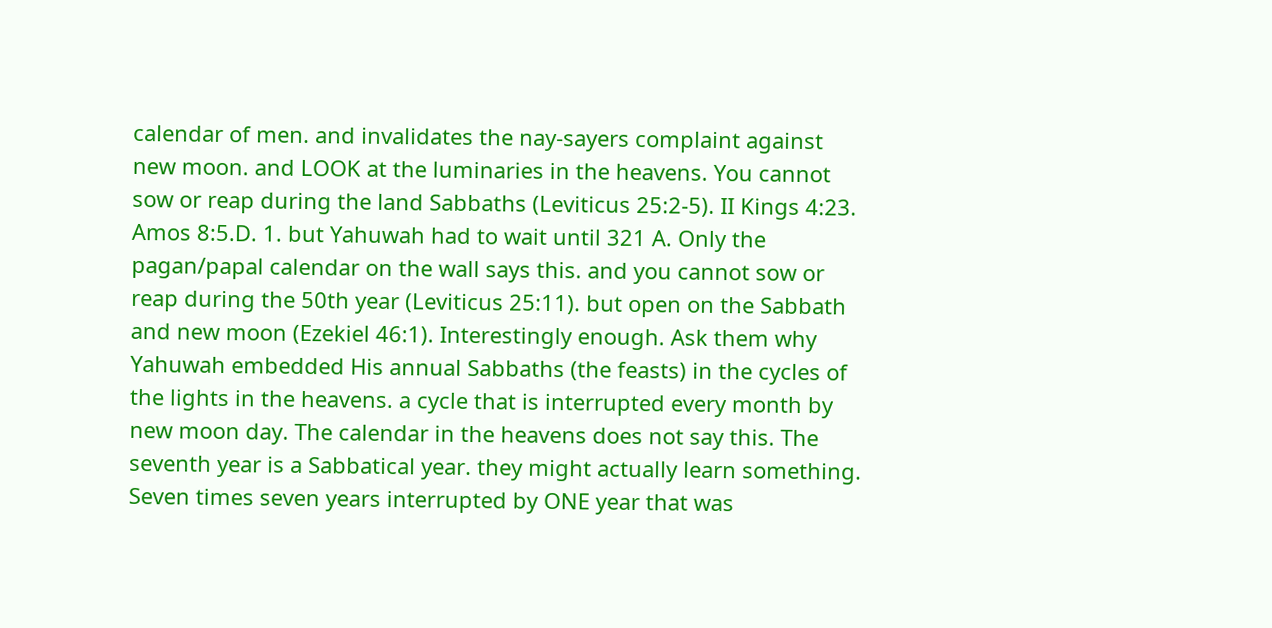calendar of men. and invalidates the nay-sayers complaint against new moon. and LOOK at the luminaries in the heavens. You cannot sow or reap during the land Sabbaths (Leviticus 25:2-5). II Kings 4:23. Amos 8:5.D. 1. but Yahuwah had to wait until 321 A. Only the pagan/papal calendar on the wall says this. and you cannot sow or reap during the 50th year (Leviticus 25:11). but open on the Sabbath and new moon (Ezekiel 46:1). Interestingly enough. Ask them why Yahuwah embedded His annual Sabbaths (the feasts) in the cycles of the lights in the heavens. a cycle that is interrupted every month by new moon day. The calendar in the heavens does not say this. The seventh year is a Sabbatical year. they might actually learn something. Seven times seven years interrupted by ONE year that was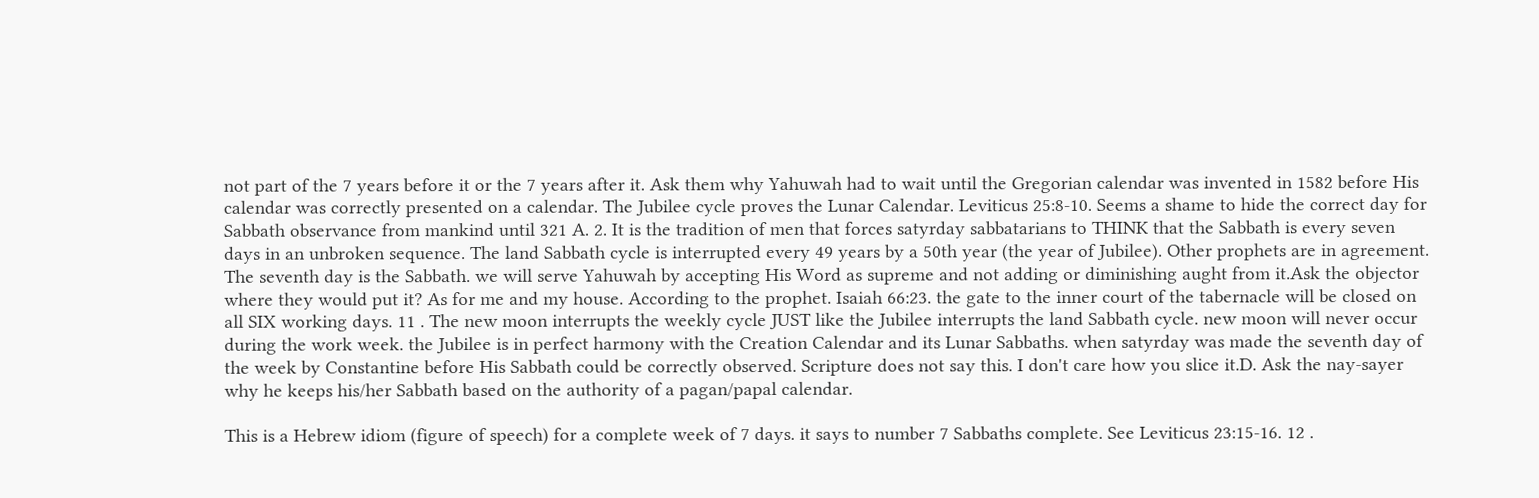not part of the 7 years before it or the 7 years after it. Ask them why Yahuwah had to wait until the Gregorian calendar was invented in 1582 before His calendar was correctly presented on a calendar. The Jubilee cycle proves the Lunar Calendar. Leviticus 25:8-10. Seems a shame to hide the correct day for Sabbath observance from mankind until 321 A. 2. It is the tradition of men that forces satyrday sabbatarians to THINK that the Sabbath is every seven days in an unbroken sequence. The land Sabbath cycle is interrupted every 49 years by a 50th year (the year of Jubilee). Other prophets are in agreement. The seventh day is the Sabbath. we will serve Yahuwah by accepting His Word as supreme and not adding or diminishing aught from it.Ask the objector where they would put it? As for me and my house. According to the prophet. Isaiah 66:23. the gate to the inner court of the tabernacle will be closed on all SIX working days. 11 . The new moon interrupts the weekly cycle JUST like the Jubilee interrupts the land Sabbath cycle. new moon will never occur during the work week. the Jubilee is in perfect harmony with the Creation Calendar and its Lunar Sabbaths. when satyrday was made the seventh day of the week by Constantine before His Sabbath could be correctly observed. Scripture does not say this. I don't care how you slice it.D. Ask the nay-sayer why he keeps his/her Sabbath based on the authority of a pagan/papal calendar.

This is a Hebrew idiom (figure of speech) for a complete week of 7 days. it says to number 7 Sabbaths complete. See Leviticus 23:15-16. 12 .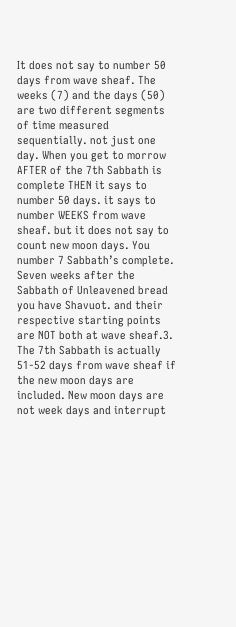It does not say to number 50 days from wave sheaf. The weeks (7) and the days (50) are two different segments of time measured sequentially. not just one day. When you get to morrow AFTER of the 7th Sabbath is complete THEN it says to number 50 days. it says to number WEEKS from wave sheaf. but it does not say to count new moon days. You number 7 Sabbath’s complete. Seven weeks after the Sabbath of Unleavened bread you have Shavuot. and their respective starting points are NOT both at wave sheaf.3. The 7th Sabbath is actually 51-52 days from wave sheaf if the new moon days are included. New moon days are not week days and interrupt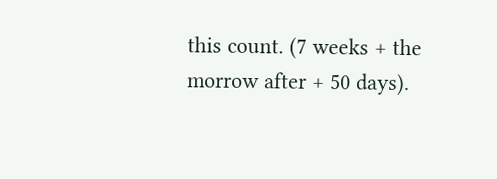this count. (7 weeks + the morrow after + 50 days).